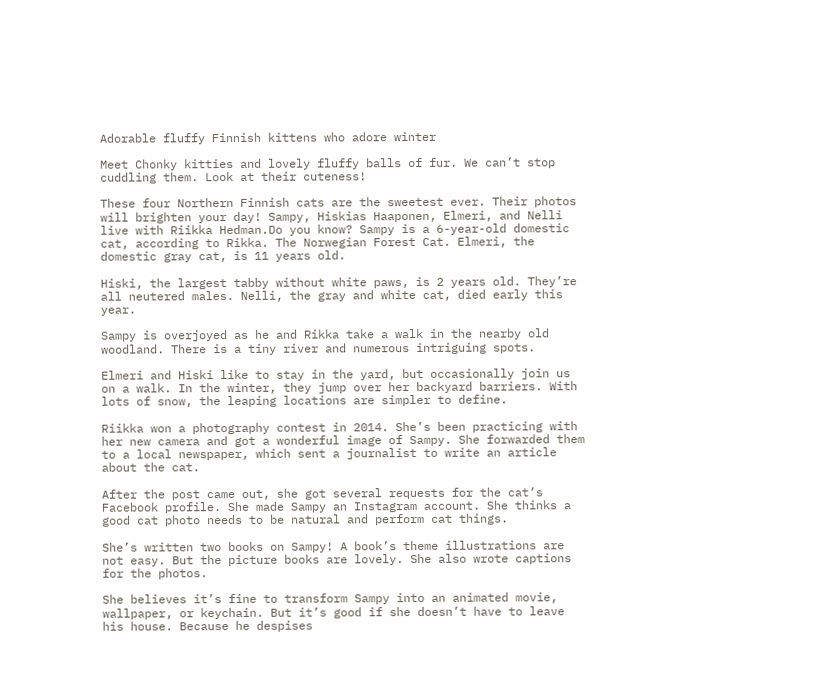Adorable fluffy Finnish kittens who adore winter

Meet Chonky kitties and lovely fluffy balls of fur. We can’t stop cuddling them. Look at their cuteness!

These four Northern Finnish cats are the sweetest ever. Their photos will brighten your day! Sampy, Hiskias Haaponen, Elmeri, and Nelli live with Riikka Hedman.Do you know? Sampy is a 6-year-old domestic cat, according to Rikka. The Norwegian Forest Cat. Elmeri, the domestic gray cat, is 11 years old.

Hiski, the largest tabby without white paws, is 2 years old. They’re all neutered males. Nelli, the gray and white cat, died early this year.

Sampy is overjoyed as he and Rikka take a walk in the nearby old woodland. There is a tiny river and numerous intriguing spots.

Elmeri and Hiski like to stay in the yard, but occasionally join us on a walk. In the winter, they jump over her backyard barriers. With lots of snow, the leaping locations are simpler to define.

Riikka won a photography contest in 2014. She’s been practicing with her new camera and got a wonderful image of Sampy. She forwarded them to a local newspaper, which sent a journalist to write an article about the cat.

After the post came out, she got several requests for the cat’s Facebook profile. She made Sampy an Instagram account. She thinks a good cat photo needs to be natural and perform cat things.

She’s written two books on Sampy! A book’s theme illustrations are not easy. But the picture books are lovely. She also wrote captions for the photos.

She believes it’s fine to transform Sampy into an animated movie, wallpaper, or keychain. But it’s good if she doesn’t have to leave his house. Because he despises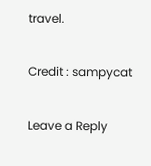travel.

Credit : sampycat

Leave a Reply